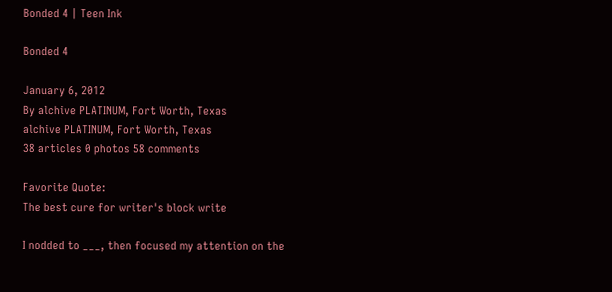Bonded 4 | Teen Ink

Bonded 4

January 6, 2012
By alchive PLATINUM, Fort Worth, Texas
alchive PLATINUM, Fort Worth, Texas
38 articles 0 photos 58 comments

Favorite Quote:
The best cure for writer's block write

I nodded to ___, then focused my attention on the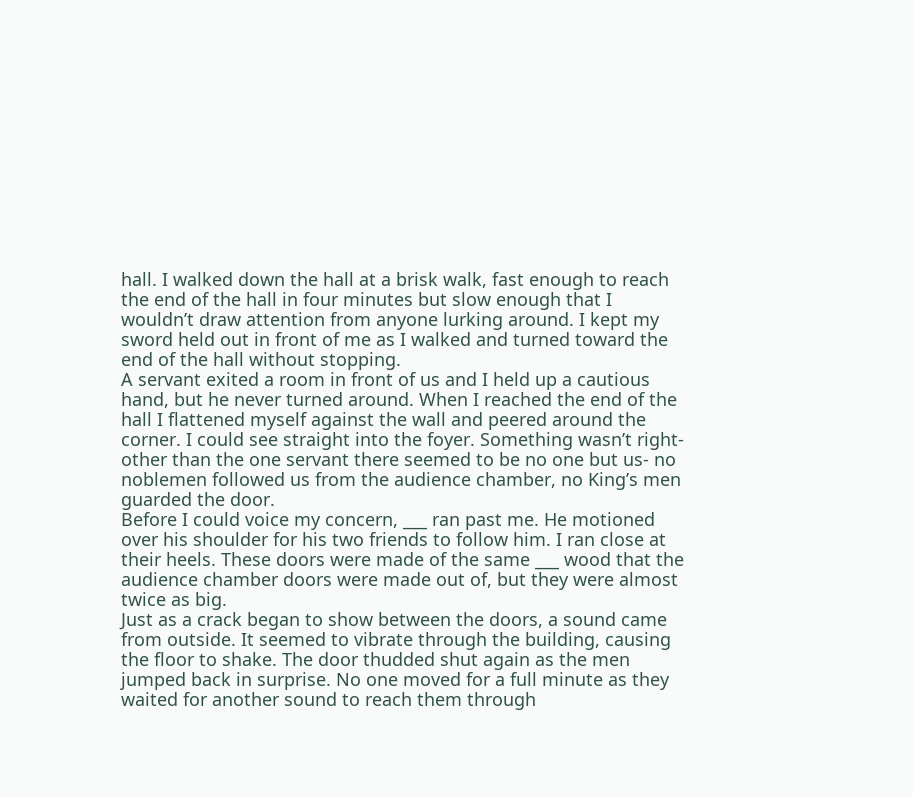hall. I walked down the hall at a brisk walk, fast enough to reach the end of the hall in four minutes but slow enough that I wouldn’t draw attention from anyone lurking around. I kept my sword held out in front of me as I walked and turned toward the end of the hall without stopping.
A servant exited a room in front of us and I held up a cautious hand, but he never turned around. When I reached the end of the hall I flattened myself against the wall and peered around the corner. I could see straight into the foyer. Something wasn’t right- other than the one servant there seemed to be no one but us- no noblemen followed us from the audience chamber, no King’s men guarded the door.
Before I could voice my concern, ___ ran past me. He motioned over his shoulder for his two friends to follow him. I ran close at their heels. These doors were made of the same ___ wood that the audience chamber doors were made out of, but they were almost twice as big.
Just as a crack began to show between the doors, a sound came from outside. It seemed to vibrate through the building, causing the floor to shake. The door thudded shut again as the men jumped back in surprise. No one moved for a full minute as they waited for another sound to reach them through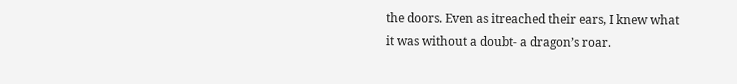the doors. Even as itreached their ears, I knew what it was without a doubt- a dragon’s roar.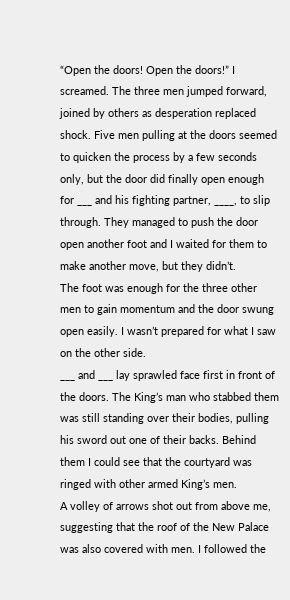“Open the doors! Open the doors!” I screamed. The three men jumped forward, joined by others as desperation replaced shock. Five men pulling at the doors seemed to quicken the process by a few seconds only, but the door did finally open enough for ___ and his fighting partner, ____, to slip through. They managed to push the door open another foot and I waited for them to make another move, but they didn’t.
The foot was enough for the three other men to gain momentum and the door swung open easily. I wasn’t prepared for what I saw on the other side.
___ and ___ lay sprawled face first in front of the doors. The King’s man who stabbed them was still standing over their bodies, pulling his sword out one of their backs. Behind them I could see that the courtyard was ringed with other armed King’s men.
A volley of arrows shot out from above me, suggesting that the roof of the New Palace was also covered with men. I followed the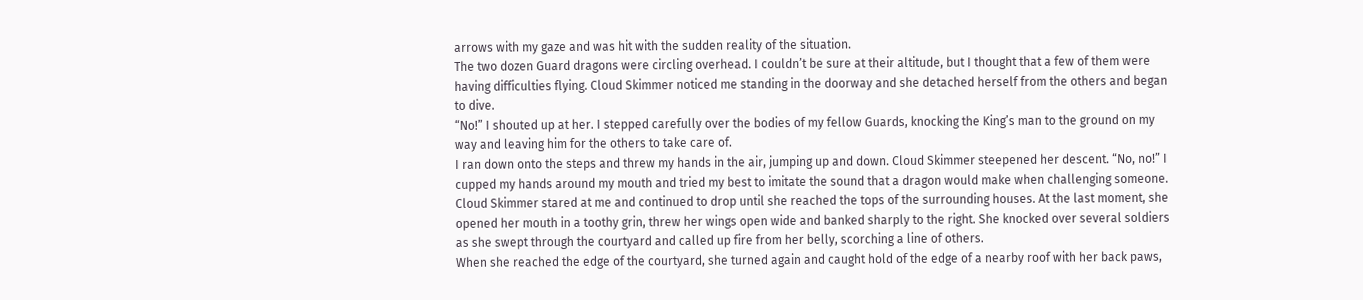arrows with my gaze and was hit with the sudden reality of the situation.
The two dozen Guard dragons were circling overhead. I couldn’t be sure at their altitude, but I thought that a few of them were having difficulties flying. Cloud Skimmer noticed me standing in the doorway and she detached herself from the others and began to dive.
“No!” I shouted up at her. I stepped carefully over the bodies of my fellow Guards, knocking the King’s man to the ground on my way and leaving him for the others to take care of.
I ran down onto the steps and threw my hands in the air, jumping up and down. Cloud Skimmer steepened her descent. “No, no!” I cupped my hands around my mouth and tried my best to imitate the sound that a dragon would make when challenging someone.
Cloud Skimmer stared at me and continued to drop until she reached the tops of the surrounding houses. At the last moment, she opened her mouth in a toothy grin, threw her wings open wide and banked sharply to the right. She knocked over several soldiers as she swept through the courtyard and called up fire from her belly, scorching a line of others.
When she reached the edge of the courtyard, she turned again and caught hold of the edge of a nearby roof with her back paws,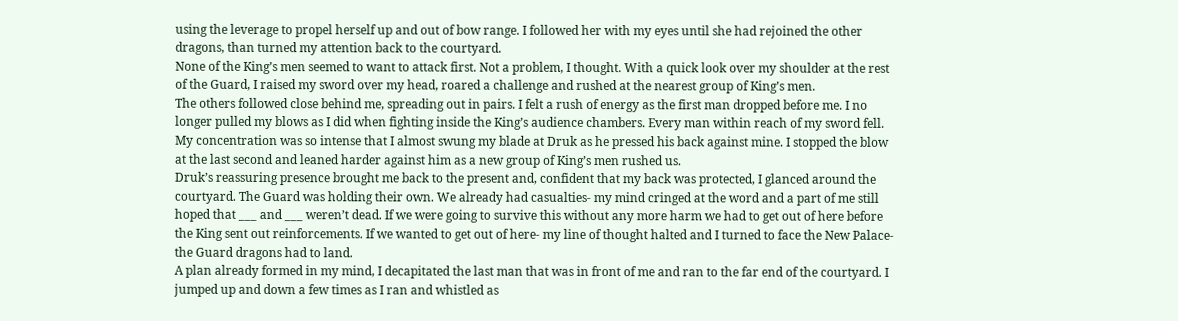using the leverage to propel herself up and out of bow range. I followed her with my eyes until she had rejoined the other dragons, than turned my attention back to the courtyard.
None of the King’s men seemed to want to attack first. Not a problem, I thought. With a quick look over my shoulder at the rest of the Guard, I raised my sword over my head, roared a challenge and rushed at the nearest group of King’s men.
The others followed close behind me, spreading out in pairs. I felt a rush of energy as the first man dropped before me. I no longer pulled my blows as I did when fighting inside the King’s audience chambers. Every man within reach of my sword fell.
My concentration was so intense that I almost swung my blade at Druk as he pressed his back against mine. I stopped the blow at the last second and leaned harder against him as a new group of King’s men rushed us.
Druk’s reassuring presence brought me back to the present and, confident that my back was protected, I glanced around the courtyard. The Guard was holding their own. We already had casualties- my mind cringed at the word and a part of me still hoped that ___ and ___ weren’t dead. If we were going to survive this without any more harm we had to get out of here before the King sent out reinforcements. If we wanted to get out of here- my line of thought halted and I turned to face the New Palace- the Guard dragons had to land.
A plan already formed in my mind, I decapitated the last man that was in front of me and ran to the far end of the courtyard. I jumped up and down a few times as I ran and whistled as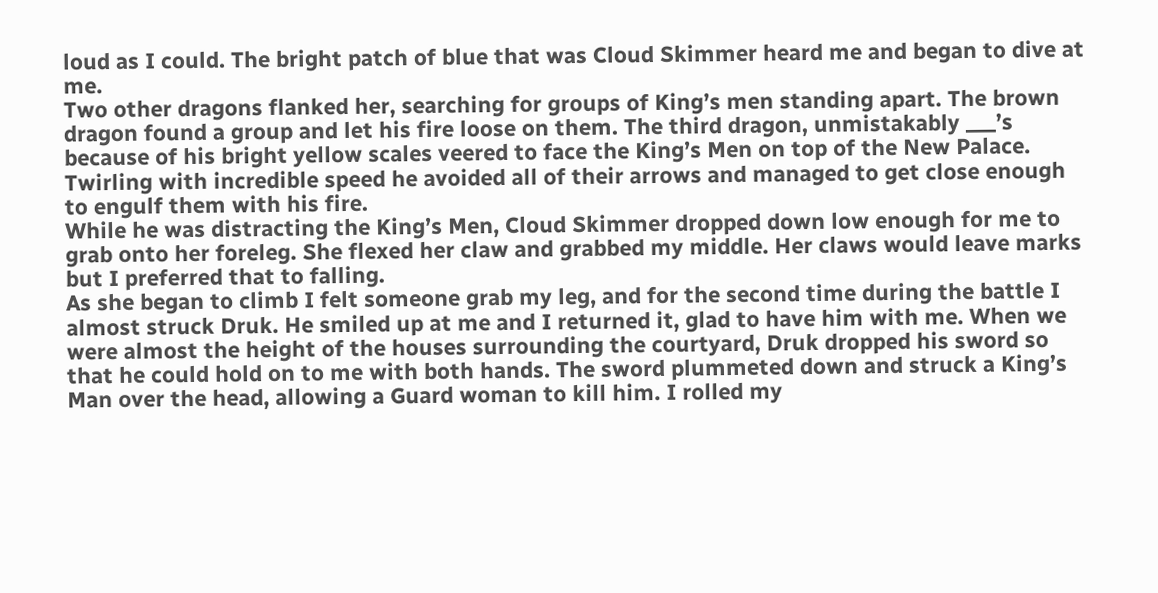loud as I could. The bright patch of blue that was Cloud Skimmer heard me and began to dive at me.
Two other dragons flanked her, searching for groups of King’s men standing apart. The brown dragon found a group and let his fire loose on them. The third dragon, unmistakably ___’s because of his bright yellow scales veered to face the King’s Men on top of the New Palace. Twirling with incredible speed he avoided all of their arrows and managed to get close enough to engulf them with his fire.
While he was distracting the King’s Men, Cloud Skimmer dropped down low enough for me to grab onto her foreleg. She flexed her claw and grabbed my middle. Her claws would leave marks but I preferred that to falling.
As she began to climb I felt someone grab my leg, and for the second time during the battle I almost struck Druk. He smiled up at me and I returned it, glad to have him with me. When we were almost the height of the houses surrounding the courtyard, Druk dropped his sword so that he could hold on to me with both hands. The sword plummeted down and struck a King’s Man over the head, allowing a Guard woman to kill him. I rolled my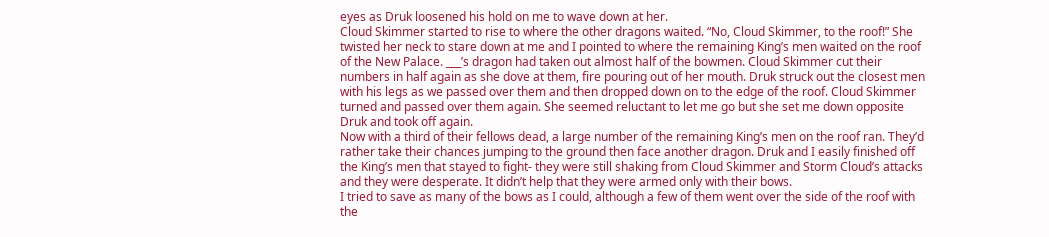eyes as Druk loosened his hold on me to wave down at her.
Cloud Skimmer started to rise to where the other dragons waited. “No, Cloud Skimmer, to the roof!” She twisted her neck to stare down at me and I pointed to where the remaining King’s men waited on the roof of the New Palace. ___’s dragon had taken out almost half of the bowmen. Cloud Skimmer cut their numbers in half again as she dove at them, fire pouring out of her mouth. Druk struck out the closest men with his legs as we passed over them and then dropped down on to the edge of the roof. Cloud Skimmer turned and passed over them again. She seemed reluctant to let me go but she set me down opposite Druk and took off again.
Now with a third of their fellows dead, a large number of the remaining King’s men on the roof ran. They’d rather take their chances jumping to the ground then face another dragon. Druk and I easily finished off the King’s men that stayed to fight- they were still shaking from Cloud Skimmer and Storm Cloud’s attacks and they were desperate. It didn’t help that they were armed only with their bows.
I tried to save as many of the bows as I could, although a few of them went over the side of the roof with the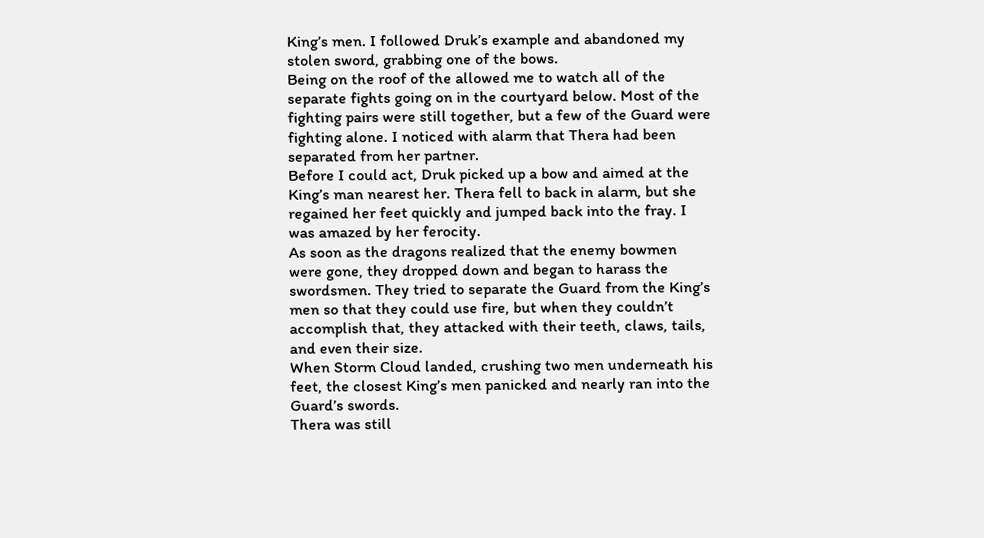King’s men. I followed Druk’s example and abandoned my stolen sword, grabbing one of the bows.
Being on the roof of the allowed me to watch all of the separate fights going on in the courtyard below. Most of the fighting pairs were still together, but a few of the Guard were fighting alone. I noticed with alarm that Thera had been separated from her partner.
Before I could act, Druk picked up a bow and aimed at the King’s man nearest her. Thera fell to back in alarm, but she regained her feet quickly and jumped back into the fray. I was amazed by her ferocity.
As soon as the dragons realized that the enemy bowmen were gone, they dropped down and began to harass the swordsmen. They tried to separate the Guard from the King’s men so that they could use fire, but when they couldn’t accomplish that, they attacked with their teeth, claws, tails, and even their size.
When Storm Cloud landed, crushing two men underneath his feet, the closest King’s men panicked and nearly ran into the Guard’s swords.
Thera was still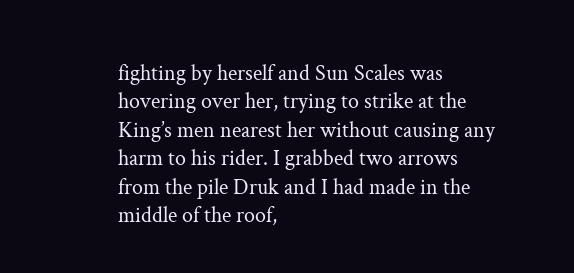fighting by herself and Sun Scales was hovering over her, trying to strike at the King’s men nearest her without causing any harm to his rider. I grabbed two arrows from the pile Druk and I had made in the middle of the roof,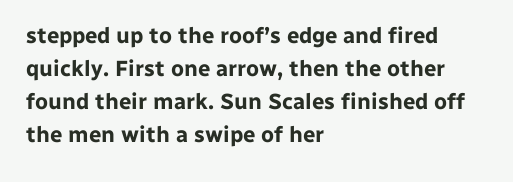stepped up to the roof’s edge and fired quickly. First one arrow, then the other found their mark. Sun Scales finished off the men with a swipe of her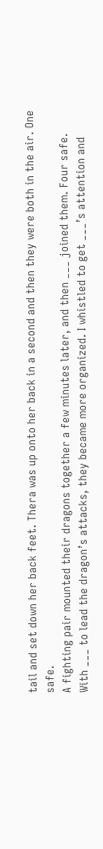tail and set down her back feet. Thera was up onto her back in a second and then they were both in the air. One safe.
A fighting pair mounted their dragons together a few minutes later, and then ___ joined them. Four safe.
With ___ to lead the dragon’s attacks, they became more organized. I whistled to get ___’s attention and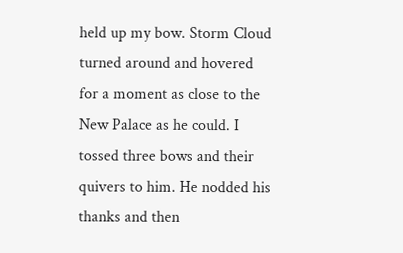held up my bow. Storm Cloud turned around and hovered for a moment as close to the New Palace as he could. I tossed three bows and their quivers to him. He nodded his thanks and then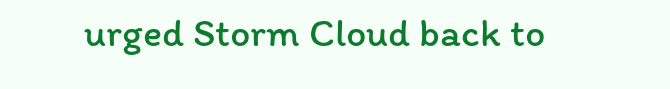urged Storm Cloud back to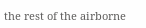the rest of the airborne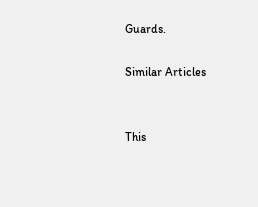Guards.

Similar Articles


This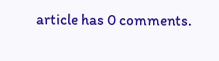article has 0 comments.